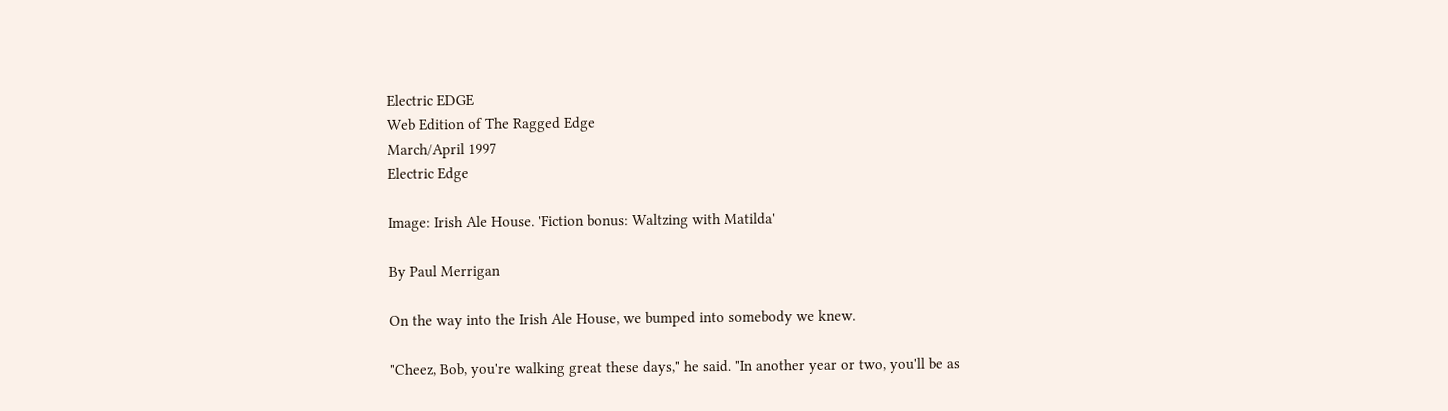Electric EDGE
Web Edition of The Ragged Edge
March/April 1997
Electric Edge

Image: Irish Ale House. 'Fiction bonus: Waltzing with Matilda'

By Paul Merrigan

On the way into the Irish Ale House, we bumped into somebody we knew.

"Cheez, Bob, you're walking great these days," he said. "In another year or two, you'll be as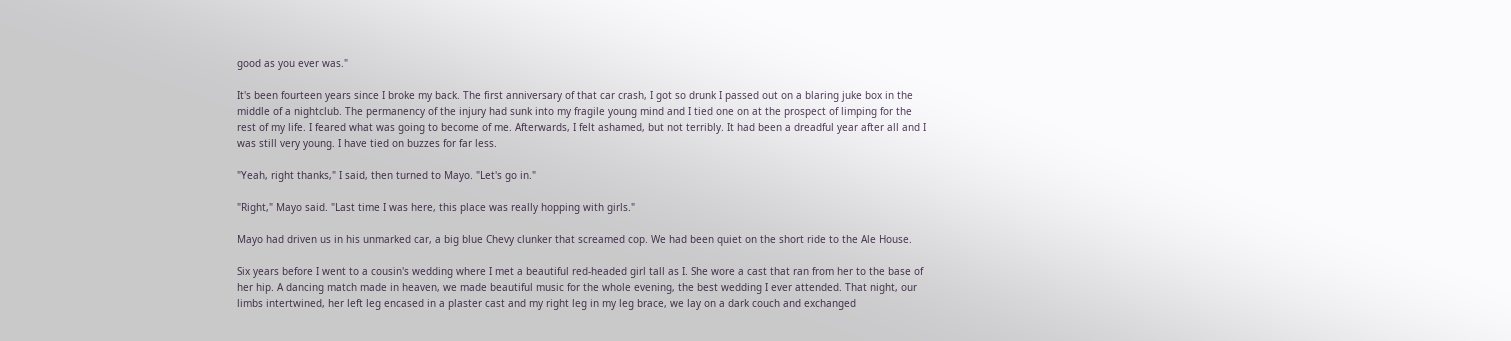good as you ever was."

It's been fourteen years since I broke my back. The first anniversary of that car crash, I got so drunk I passed out on a blaring juke box in the middle of a nightclub. The permanency of the injury had sunk into my fragile young mind and I tied one on at the prospect of limping for the rest of my life. I feared what was going to become of me. Afterwards, I felt ashamed, but not terribly. It had been a dreadful year after all and I was still very young. I have tied on buzzes for far less.

"Yeah, right thanks," I said, then turned to Mayo. "Let's go in."

"Right," Mayo said. "Last time I was here, this place was really hopping with girls."

Mayo had driven us in his unmarked car, a big blue Chevy clunker that screamed cop. We had been quiet on the short ride to the Ale House.

Six years before I went to a cousin's wedding where I met a beautiful red-headed girl tall as I. She wore a cast that ran from her to the base of her hip. A dancing match made in heaven, we made beautiful music for the whole evening, the best wedding I ever attended. That night, our limbs intertwined, her left leg encased in a plaster cast and my right leg in my leg brace, we lay on a dark couch and exchanged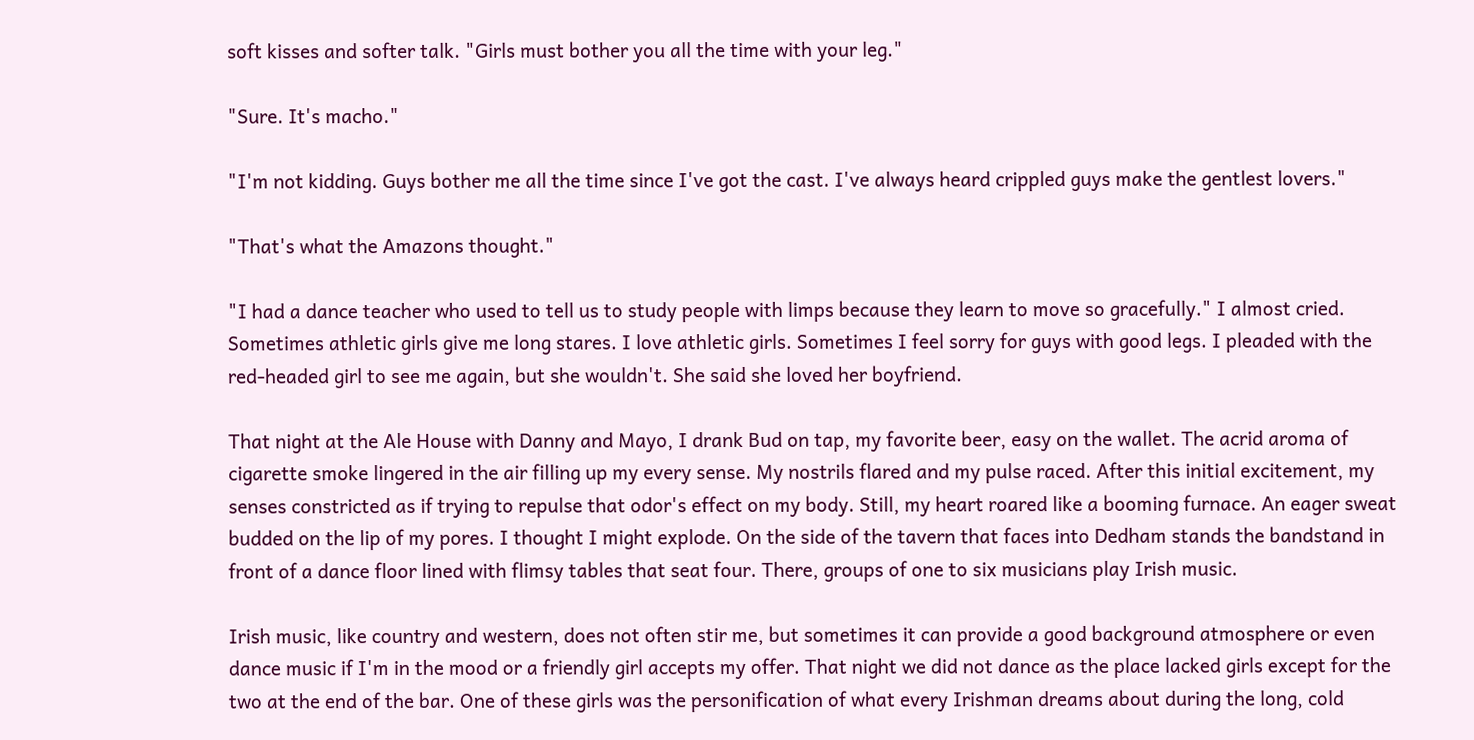soft kisses and softer talk. "Girls must bother you all the time with your leg."

"Sure. It's macho."

"I'm not kidding. Guys bother me all the time since I've got the cast. I've always heard crippled guys make the gentlest lovers."

"That's what the Amazons thought."

"I had a dance teacher who used to tell us to study people with limps because they learn to move so gracefully." I almost cried. Sometimes athletic girls give me long stares. I love athletic girls. Sometimes I feel sorry for guys with good legs. I pleaded with the red-headed girl to see me again, but she wouldn't. She said she loved her boyfriend.

That night at the Ale House with Danny and Mayo, I drank Bud on tap, my favorite beer, easy on the wallet. The acrid aroma of cigarette smoke lingered in the air filling up my every sense. My nostrils flared and my pulse raced. After this initial excitement, my senses constricted as if trying to repulse that odor's effect on my body. Still, my heart roared like a booming furnace. An eager sweat budded on the lip of my pores. I thought I might explode. On the side of the tavern that faces into Dedham stands the bandstand in front of a dance floor lined with flimsy tables that seat four. There, groups of one to six musicians play Irish music.

Irish music, like country and western, does not often stir me, but sometimes it can provide a good background atmosphere or even dance music if I'm in the mood or a friendly girl accepts my offer. That night we did not dance as the place lacked girls except for the two at the end of the bar. One of these girls was the personification of what every Irishman dreams about during the long, cold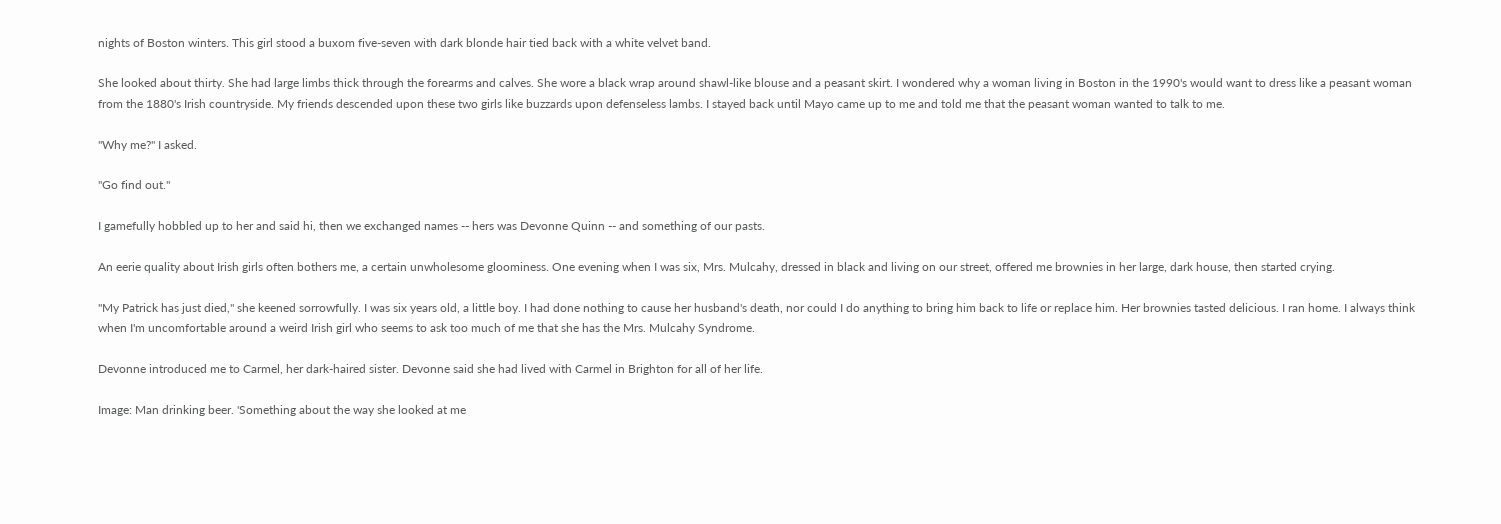nights of Boston winters. This girl stood a buxom five-seven with dark blonde hair tied back with a white velvet band.

She looked about thirty. She had large limbs thick through the forearms and calves. She wore a black wrap around shawl-like blouse and a peasant skirt. I wondered why a woman living in Boston in the 1990's would want to dress like a peasant woman from the 1880's Irish countryside. My friends descended upon these two girls like buzzards upon defenseless lambs. I stayed back until Mayo came up to me and told me that the peasant woman wanted to talk to me.

"Why me?" I asked.

"Go find out."

I gamefully hobbled up to her and said hi, then we exchanged names -- hers was Devonne Quinn -- and something of our pasts.

An eerie quality about Irish girls often bothers me, a certain unwholesome gloominess. One evening when I was six, Mrs. Mulcahy, dressed in black and living on our street, offered me brownies in her large, dark house, then started crying.

"My Patrick has just died," she keened sorrowfully. I was six years old, a little boy. I had done nothing to cause her husband's death, nor could I do anything to bring him back to life or replace him. Her brownies tasted delicious. I ran home. I always think when I'm uncomfortable around a weird Irish girl who seems to ask too much of me that she has the Mrs. Mulcahy Syndrome.

Devonne introduced me to Carmel, her dark-haired sister. Devonne said she had lived with Carmel in Brighton for all of her life.

Image: Man drinking beer. 'Something about the way she looked at me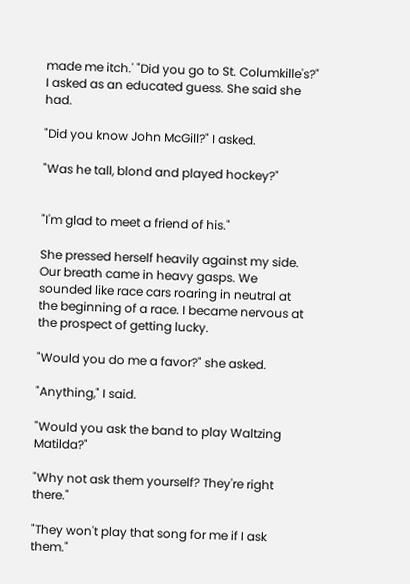made me itch.' "Did you go to St. Columkille's?" I asked as an educated guess. She said she had.

"Did you know John McGill?" I asked.

"Was he tall, blond and played hockey?"


"I'm glad to meet a friend of his."

She pressed herself heavily against my side. Our breath came in heavy gasps. We sounded like race cars roaring in neutral at the beginning of a race. I became nervous at the prospect of getting lucky.

"Would you do me a favor?" she asked.

"Anything," I said.

"Would you ask the band to play Waltzing Matilda?"

"Why not ask them yourself? They're right there."

"They won't play that song for me if I ask them."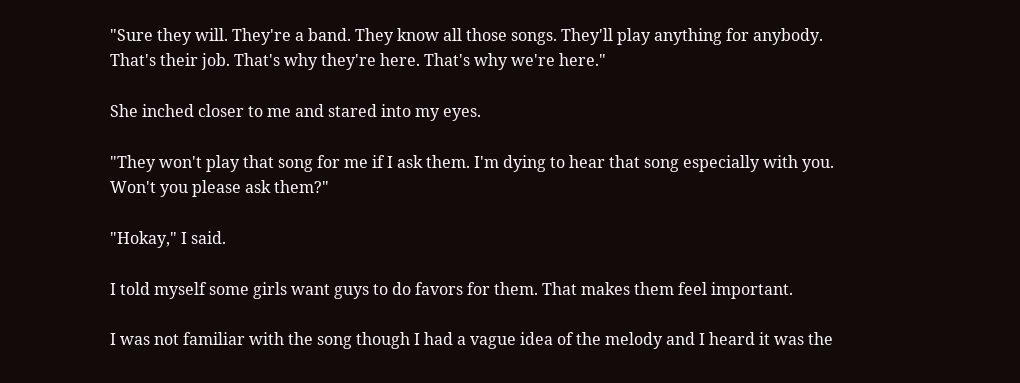"Sure they will. They're a band. They know all those songs. They'll play anything for anybody. That's their job. That's why they're here. That's why we're here."

She inched closer to me and stared into my eyes.

"They won't play that song for me if I ask them. I'm dying to hear that song especially with you. Won't you please ask them?"

"Hokay," I said.

I told myself some girls want guys to do favors for them. That makes them feel important.

I was not familiar with the song though I had a vague idea of the melody and I heard it was the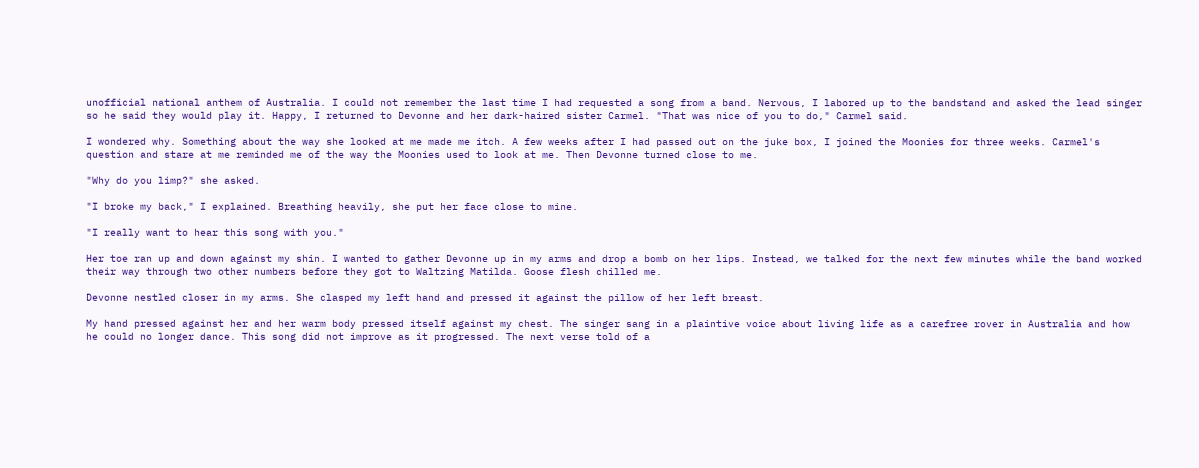unofficial national anthem of Australia. I could not remember the last time I had requested a song from a band. Nervous, I labored up to the bandstand and asked the lead singer so he said they would play it. Happy, I returned to Devonne and her dark-haired sister Carmel. "That was nice of you to do," Carmel said.

I wondered why. Something about the way she looked at me made me itch. A few weeks after I had passed out on the juke box, I joined the Moonies for three weeks. Carmel's question and stare at me reminded me of the way the Moonies used to look at me. Then Devonne turned close to me.

"Why do you limp?" she asked.

"I broke my back," I explained. Breathing heavily, she put her face close to mine.

"I really want to hear this song with you."

Her toe ran up and down against my shin. I wanted to gather Devonne up in my arms and drop a bomb on her lips. Instead, we talked for the next few minutes while the band worked their way through two other numbers before they got to Waltzing Matilda. Goose flesh chilled me.

Devonne nestled closer in my arms. She clasped my left hand and pressed it against the pillow of her left breast.

My hand pressed against her and her warm body pressed itself against my chest. The singer sang in a plaintive voice about living life as a carefree rover in Australia and how he could no longer dance. This song did not improve as it progressed. The next verse told of a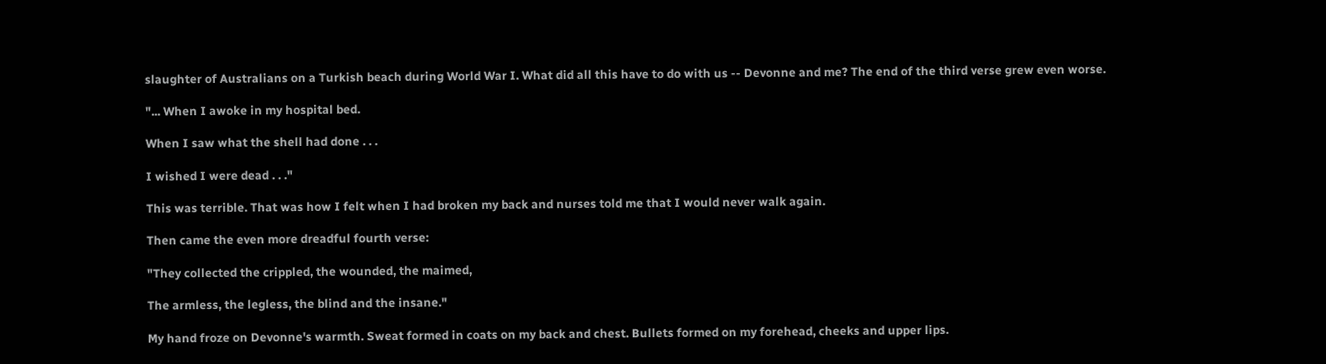slaughter of Australians on a Turkish beach during World War I. What did all this have to do with us -- Devonne and me? The end of the third verse grew even worse.

"... When I awoke in my hospital bed.

When I saw what the shell had done . . .

I wished I were dead . . ."

This was terrible. That was how I felt when I had broken my back and nurses told me that I would never walk again.

Then came the even more dreadful fourth verse:

"They collected the crippled, the wounded, the maimed,

The armless, the legless, the blind and the insane."

My hand froze on Devonne's warmth. Sweat formed in coats on my back and chest. Bullets formed on my forehead, cheeks and upper lips.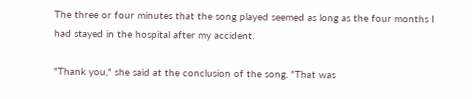The three or four minutes that the song played seemed as long as the four months I had stayed in the hospital after my accident.

"Thank you," she said at the conclusion of the song. "That was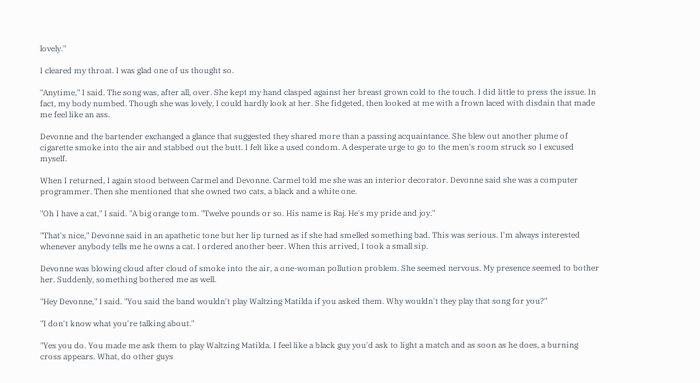lovely."

I cleared my throat. I was glad one of us thought so.

"Anytime," I said. The song was, after all, over. She kept my hand clasped against her breast grown cold to the touch. I did little to press the issue. In fact, my body numbed. Though she was lovely, I could hardly look at her. She fidgeted, then looked at me with a frown laced with disdain that made me feel like an ass.

Devonne and the bartender exchanged a glance that suggested they shared more than a passing acquaintance. She blew out another plume of cigarette smoke into the air and stabbed out the butt. I felt like a used condom. A desperate urge to go to the men's room struck so I excused myself.

When I returned, I again stood between Carmel and Devonne. Carmel told me she was an interior decorator. Devonne said she was a computer programmer. Then she mentioned that she owned two cats, a black and a white one.

"Oh I have a cat," I said. "A big orange tom. "Twelve pounds or so. His name is Raj. He's my pride and joy."

"That's nice," Devonne said in an apathetic tone but her lip turned as if she had smelled something bad. This was serious. I'm always interested whenever anybody tells me he owns a cat. I ordered another beer. When this arrived, I took a small sip.

Devonne was blowing cloud after cloud of smoke into the air, a one-woman pollution problem. She seemed nervous. My presence seemed to bother her. Suddenly, something bothered me as well.

"Hey Devonne," I said. "You said the band wouldn't play Waltzing Matilda if you asked them. Why wouldn't they play that song for you?"

"I don't know what you're talking about."

"Yes you do. You made me ask them to play Waltzing Matilda. I feel like a black guy you'd ask to light a match and as soon as he does, a burning cross appears. What, do other guys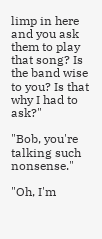limp in here and you ask them to play that song? Is the band wise to you? Is that why I had to ask?"

"Bob, you're talking such nonsense."

"Oh, I'm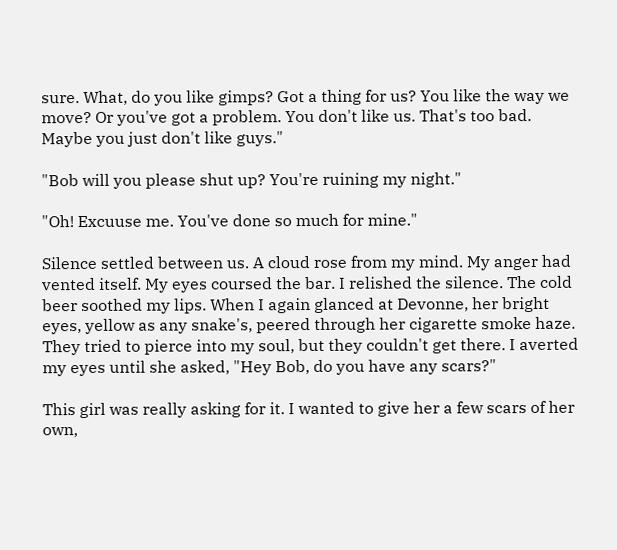sure. What, do you like gimps? Got a thing for us? You like the way we move? Or you've got a problem. You don't like us. That's too bad. Maybe you just don't like guys."

"Bob will you please shut up? You're ruining my night."

"Oh! Excuuse me. You've done so much for mine."

Silence settled between us. A cloud rose from my mind. My anger had vented itself. My eyes coursed the bar. I relished the silence. The cold beer soothed my lips. When I again glanced at Devonne, her bright eyes, yellow as any snake's, peered through her cigarette smoke haze. They tried to pierce into my soul, but they couldn't get there. I averted my eyes until she asked, "Hey Bob, do you have any scars?"

This girl was really asking for it. I wanted to give her a few scars of her own,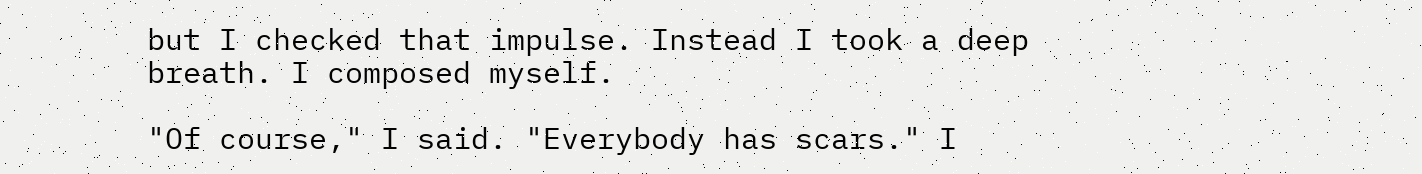but I checked that impulse. Instead I took a deep breath. I composed myself.

"Of course," I said. "Everybody has scars." I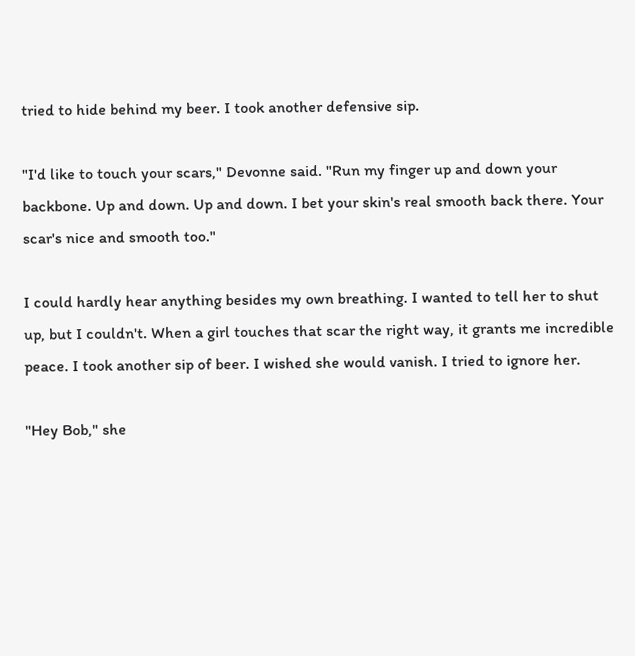tried to hide behind my beer. I took another defensive sip.

"I'd like to touch your scars," Devonne said. "Run my finger up and down your backbone. Up and down. Up and down. I bet your skin's real smooth back there. Your scar's nice and smooth too."

I could hardly hear anything besides my own breathing. I wanted to tell her to shut up, but I couldn't. When a girl touches that scar the right way, it grants me incredible peace. I took another sip of beer. I wished she would vanish. I tried to ignore her.

"Hey Bob," she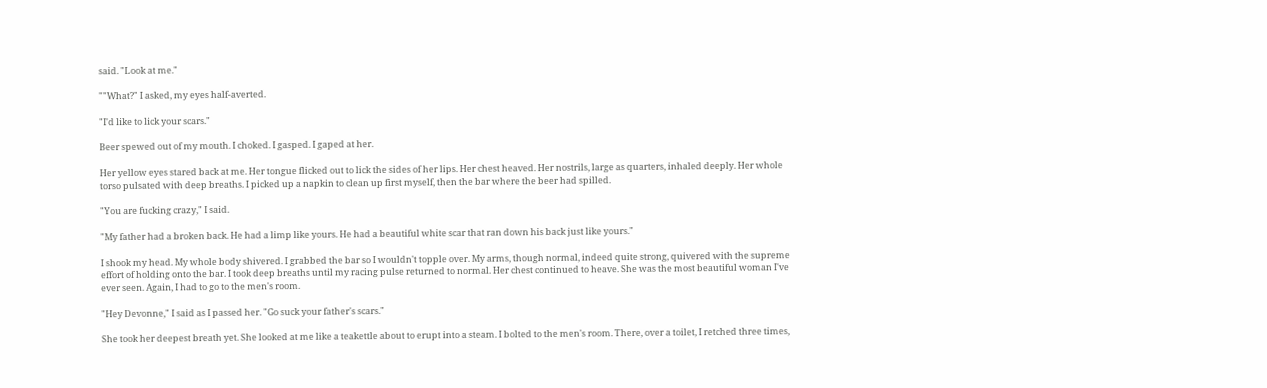said. "Look at me."

""What?" I asked, my eyes half-averted.

"I'd like to lick your scars."

Beer spewed out of my mouth. I choked. I gasped. I gaped at her.

Her yellow eyes stared back at me. Her tongue flicked out to lick the sides of her lips. Her chest heaved. Her nostrils, large as quarters, inhaled deeply. Her whole torso pulsated with deep breaths. I picked up a napkin to clean up first myself, then the bar where the beer had spilled.

"You are fucking crazy," I said.

"My father had a broken back. He had a limp like yours. He had a beautiful white scar that ran down his back just like yours."

I shook my head. My whole body shivered. I grabbed the bar so I wouldn't topple over. My arms, though normal, indeed quite strong, quivered with the supreme effort of holding onto the bar. I took deep breaths until my racing pulse returned to normal. Her chest continued to heave. She was the most beautiful woman I've ever seen. Again, I had to go to the men's room.

"Hey Devonne," I said as I passed her. "Go suck your father's scars."

She took her deepest breath yet. She looked at me like a teakettle about to erupt into a steam. I bolted to the men's room. There, over a toilet, I retched three times,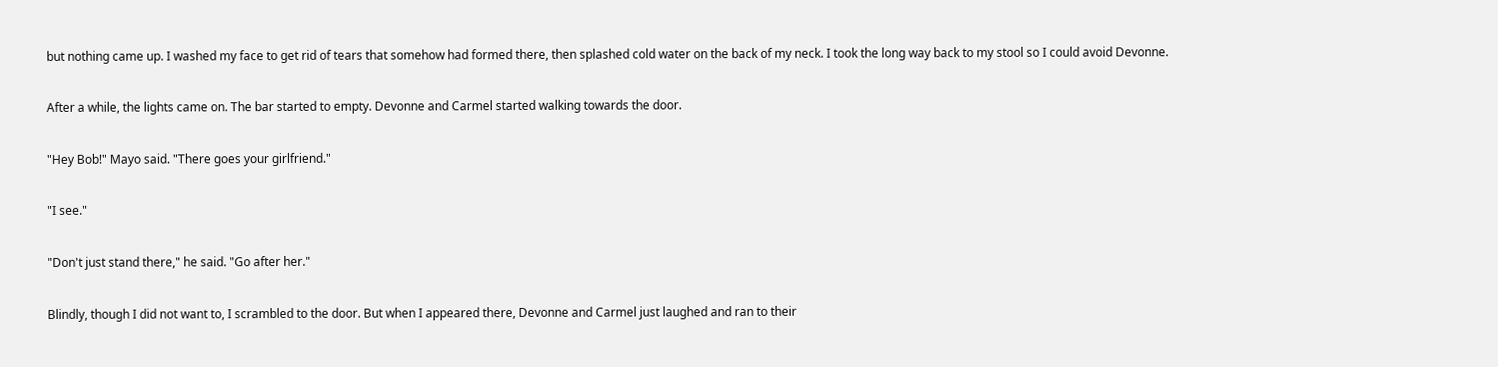but nothing came up. I washed my face to get rid of tears that somehow had formed there, then splashed cold water on the back of my neck. I took the long way back to my stool so I could avoid Devonne.

After a while, the lights came on. The bar started to empty. Devonne and Carmel started walking towards the door.

"Hey Bob!" Mayo said. "There goes your girlfriend."

"I see."

"Don't just stand there," he said. "Go after her."

Blindly, though I did not want to, I scrambled to the door. But when I appeared there, Devonne and Carmel just laughed and ran to their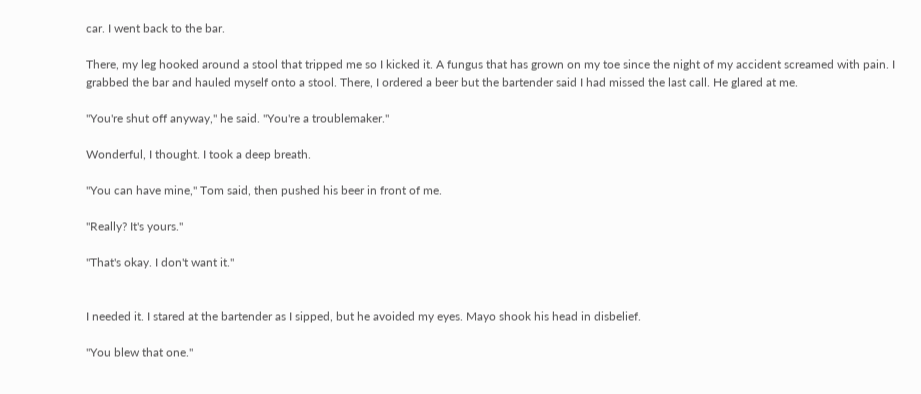car. I went back to the bar.

There, my leg hooked around a stool that tripped me so I kicked it. A fungus that has grown on my toe since the night of my accident screamed with pain. I grabbed the bar and hauled myself onto a stool. There, I ordered a beer but the bartender said I had missed the last call. He glared at me.

"You're shut off anyway," he said. "You're a troublemaker."

Wonderful, I thought. I took a deep breath.

"You can have mine," Tom said, then pushed his beer in front of me.

"Really? It's yours."

"That's okay. I don't want it."


I needed it. I stared at the bartender as I sipped, but he avoided my eyes. Mayo shook his head in disbelief.

"You blew that one."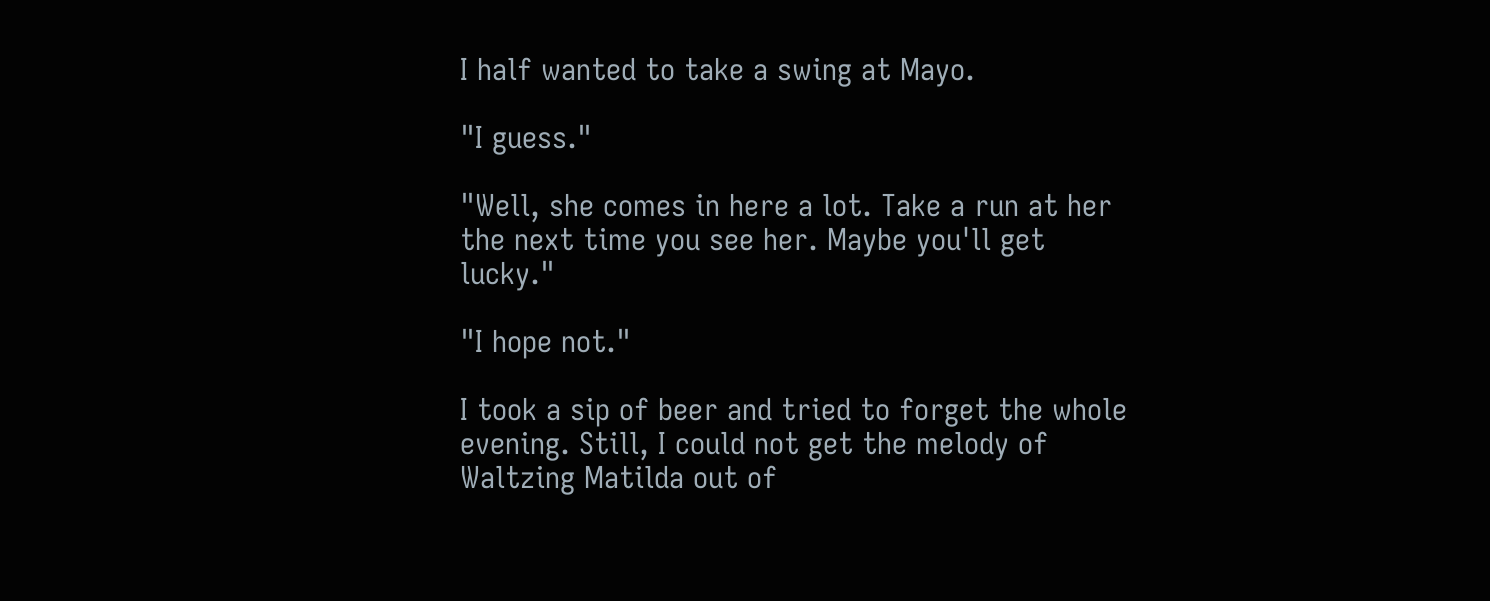I half wanted to take a swing at Mayo.

"I guess."

"Well, she comes in here a lot. Take a run at her the next time you see her. Maybe you'll get lucky."

"I hope not."

I took a sip of beer and tried to forget the whole evening. Still, I could not get the melody of Waltzing Matilda out of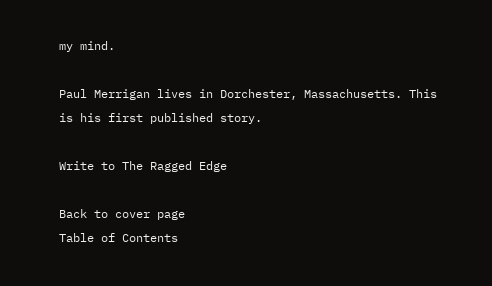my mind.

Paul Merrigan lives in Dorchester, Massachusetts. This is his first published story.

Write to The Ragged Edge

Back to cover page
Table of Contents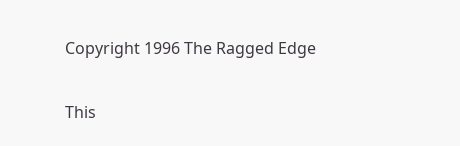Copyright 1996 The Ragged Edge

This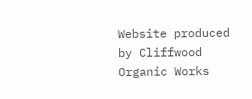Website produced by Cliffwood Organic Works